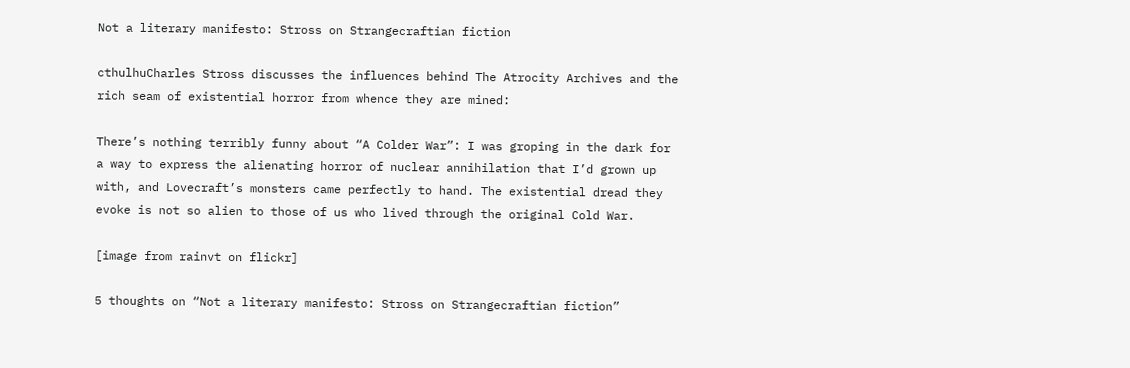Not a literary manifesto: Stross on Strangecraftian fiction

cthulhuCharles Stross discusses the influences behind The Atrocity Archives and the rich seam of existential horror from whence they are mined:

There’s nothing terribly funny about “A Colder War”: I was groping in the dark for a way to express the alienating horror of nuclear annihilation that I’d grown up with, and Lovecraft’s monsters came perfectly to hand. The existential dread they evoke is not so alien to those of us who lived through the original Cold War.

[image from rainvt on flickr]

5 thoughts on “Not a literary manifesto: Stross on Strangecraftian fiction”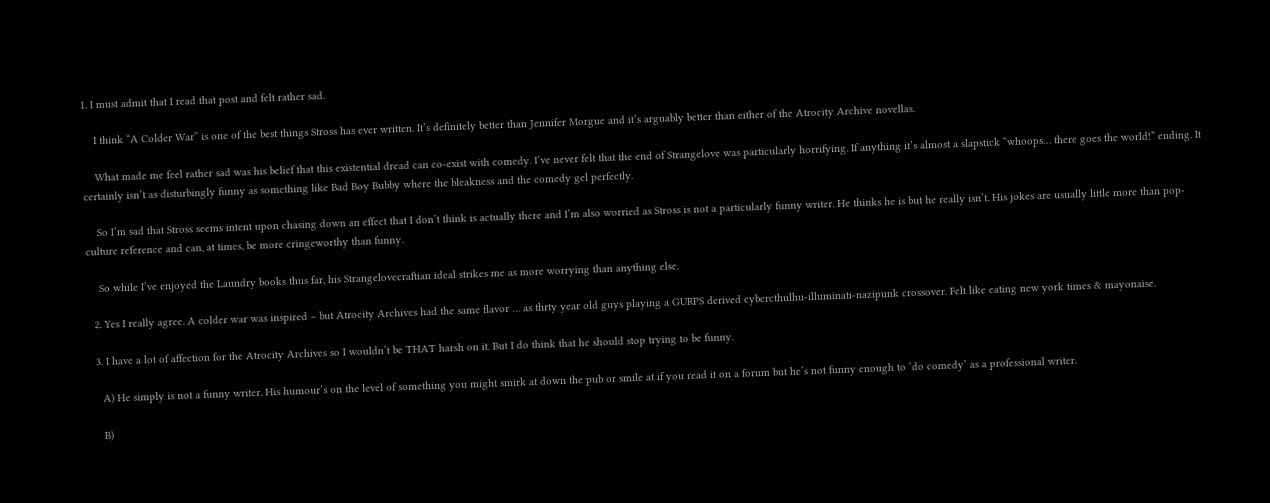1. I must admit that I read that post and felt rather sad.

    I think “A Colder War” is one of the best things Stross has ever written. It’s definitely better than Jennifer Morgue and it’s arguably better than either of the Atrocity Archive novellas.

    What made me feel rather sad was his belief that this existential dread can co-exist with comedy. I’ve never felt that the end of Strangelove was particularly horrifying. If anything it’s almost a slapstick “whoops… there goes the world!” ending. It certainly isn’t as disturbingly funny as something like Bad Boy Bubby where the bleakness and the comedy gel perfectly.

    So I’m sad that Stross seems intent upon chasing down an effect that I don’t think is actually there and I’m also worried as Stross is not a particularly funny writer. He thinks he is but he really isn’t. His jokes are usually little more than pop-culture reference and can, at times, be more cringeworthy than funny.

    So while I’ve enjoyed the Laundry books thus far, his Strangelovecraftian ideal strikes me as more worrying than anything else.

  2. Yes I really agree. A colder war was inspired – but Atrocity Archives had the same flavor … as thrty year old guys playing a GURPS derived cybercthulhu-illuminati-nazipunk crossover. Felt like eating new york times & mayonaise.

  3. I have a lot of affection for the Atrocity Archives so I wouldn’t be THAT harsh on it. But I do think that he should stop trying to be funny.

    A) He simply is not a funny writer. His humour’s on the level of something you might smirk at down the pub or smile at if you read it on a forum but he’s not funny enough to ‘do comedy’ as a professional writer.

    B)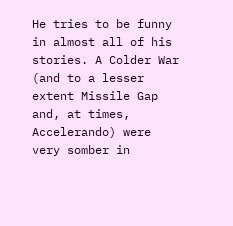He tries to be funny in almost all of his stories. A Colder War (and to a lesser extent Missile Gap and, at times, Accelerando) were very somber in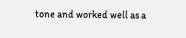tone and worked well as a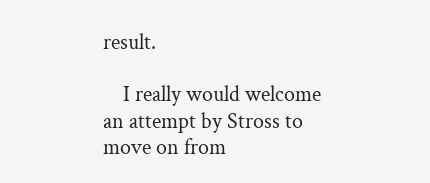result.

    I really would welcome an attempt by Stross to move on from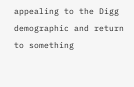appealing to the Digg demographic and return to something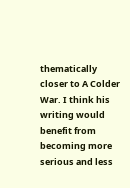thematically closer to A Colder War. I think his writing would benefit from becoming more serious and less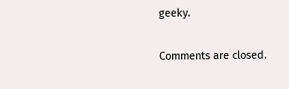geeky.

Comments are closed.